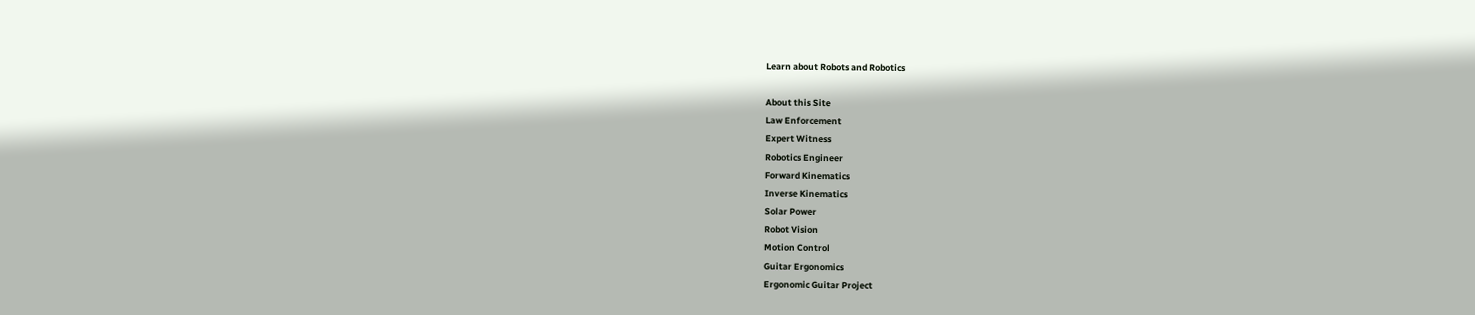Learn about Robots and Robotics

About this Site
Law Enforcement
Expert Witness
Robotics Engineer
Forward Kinematics
Inverse Kinematics
Solar Power
Robot Vision
Motion Control
Guitar Ergonomics
Ergonomic Guitar Project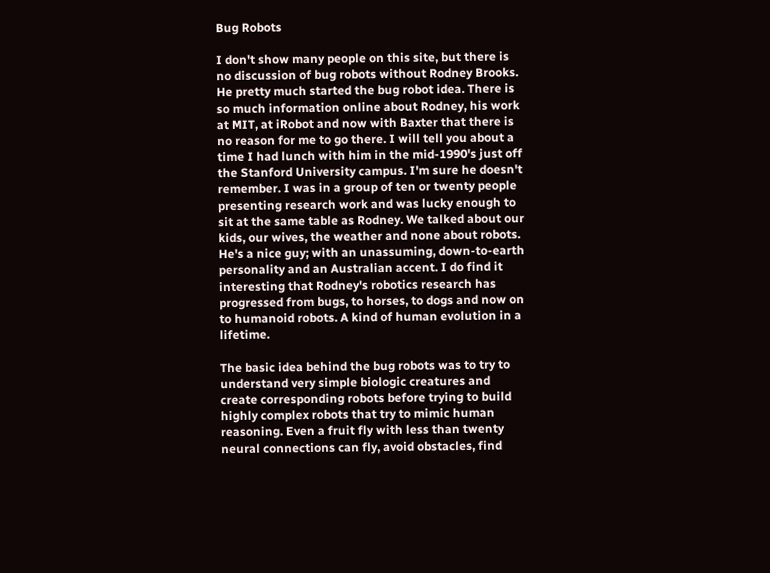Bug Robots

I don't show many people on this site, but there is no discussion of bug robots without Rodney Brooks. He pretty much started the bug robot idea. There is so much information online about Rodney, his work at MIT, at iRobot and now with Baxter that there is no reason for me to go there. I will tell you about a time I had lunch with him in the mid-1990's just off the Stanford University campus. I'm sure he doesn't remember. I was in a group of ten or twenty people presenting research work and was lucky enough to sit at the same table as Rodney. We talked about our kids, our wives, the weather and none about robots. He's a nice guy; with an unassuming, down-to-earth personality and an Australian accent. I do find it interesting that Rodney's robotics research has progressed from bugs, to horses, to dogs and now on to humanoid robots. A kind of human evolution in a lifetime.

The basic idea behind the bug robots was to try to understand very simple biologic creatures and create corresponding robots before trying to build highly complex robots that try to mimic human reasoning. Even a fruit fly with less than twenty neural connections can fly, avoid obstacles, find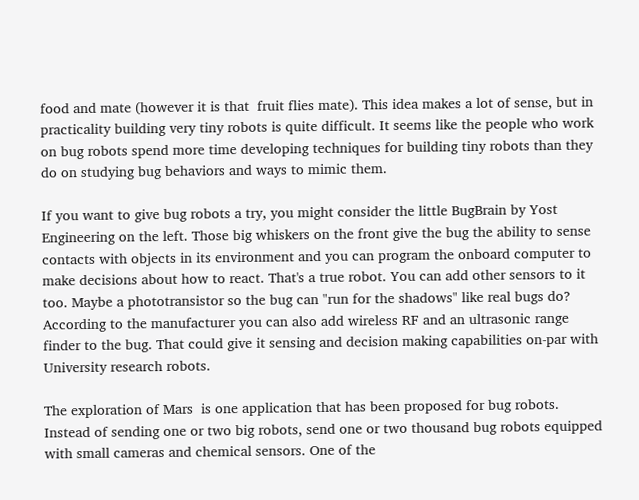food and mate (however it is that  fruit flies mate). This idea makes a lot of sense, but in practicality building very tiny robots is quite difficult. It seems like the people who work on bug robots spend more time developing techniques for building tiny robots than they do on studying bug behaviors and ways to mimic them.

If you want to give bug robots a try, you might consider the little BugBrain by Yost Engineering on the left. Those big whiskers on the front give the bug the ability to sense contacts with objects in its environment and you can program the onboard computer to make decisions about how to react. That's a true robot. You can add other sensors to it too. Maybe a phototransistor so the bug can "run for the shadows" like real bugs do? According to the manufacturer you can also add wireless RF and an ultrasonic range finder to the bug. That could give it sensing and decision making capabilities on-par with University research robots.

The exploration of Mars  is one application that has been proposed for bug robots. Instead of sending one or two big robots, send one or two thousand bug robots equipped with small cameras and chemical sensors. One of the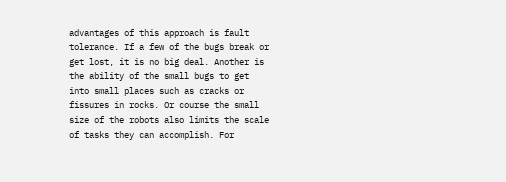advantages of this approach is fault tolerance. If a few of the bugs break or get lost, it is no big deal. Another is the ability of the small bugs to get into small places such as cracks or fissures in rocks. Or course the small size of the robots also limits the scale of tasks they can accomplish. For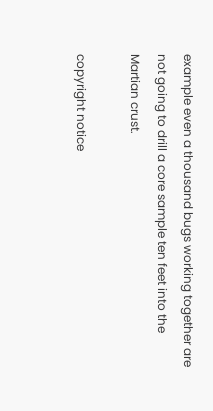example even a thousand bugs working together are not going to drill a core sample ten feet into the Martian crust.

copyright notice